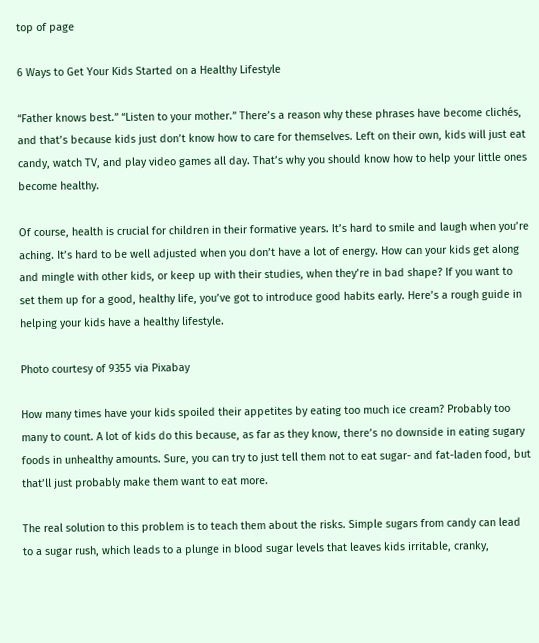top of page

6 Ways to Get Your Kids Started on a Healthy Lifestyle

“Father knows best.” “Listen to your mother.” There’s a reason why these phrases have become clichés, and that’s because kids just don’t know how to care for themselves. Left on their own, kids will just eat candy, watch TV, and play video games all day. That’s why you should know how to help your little ones become healthy.

Of course, health is crucial for children in their formative years. It’s hard to smile and laugh when you’re aching. It’s hard to be well adjusted when you don’t have a lot of energy. How can your kids get along and mingle with other kids, or keep up with their studies, when they’re in bad shape? If you want to set them up for a good, healthy life, you’ve got to introduce good habits early. Here’s a rough guide in helping your kids have a healthy lifestyle.

Photo courtesy of 9355 via Pixabay

How many times have your kids spoiled their appetites by eating too much ice cream? Probably too many to count. A lot of kids do this because, as far as they know, there’s no downside in eating sugary foods in unhealthy amounts. Sure, you can try to just tell them not to eat sugar- and fat-laden food, but that’ll just probably make them want to eat more.

The real solution to this problem is to teach them about the risks. Simple sugars from candy can lead to a sugar rush, which leads to a plunge in blood sugar levels that leaves kids irritable, cranky,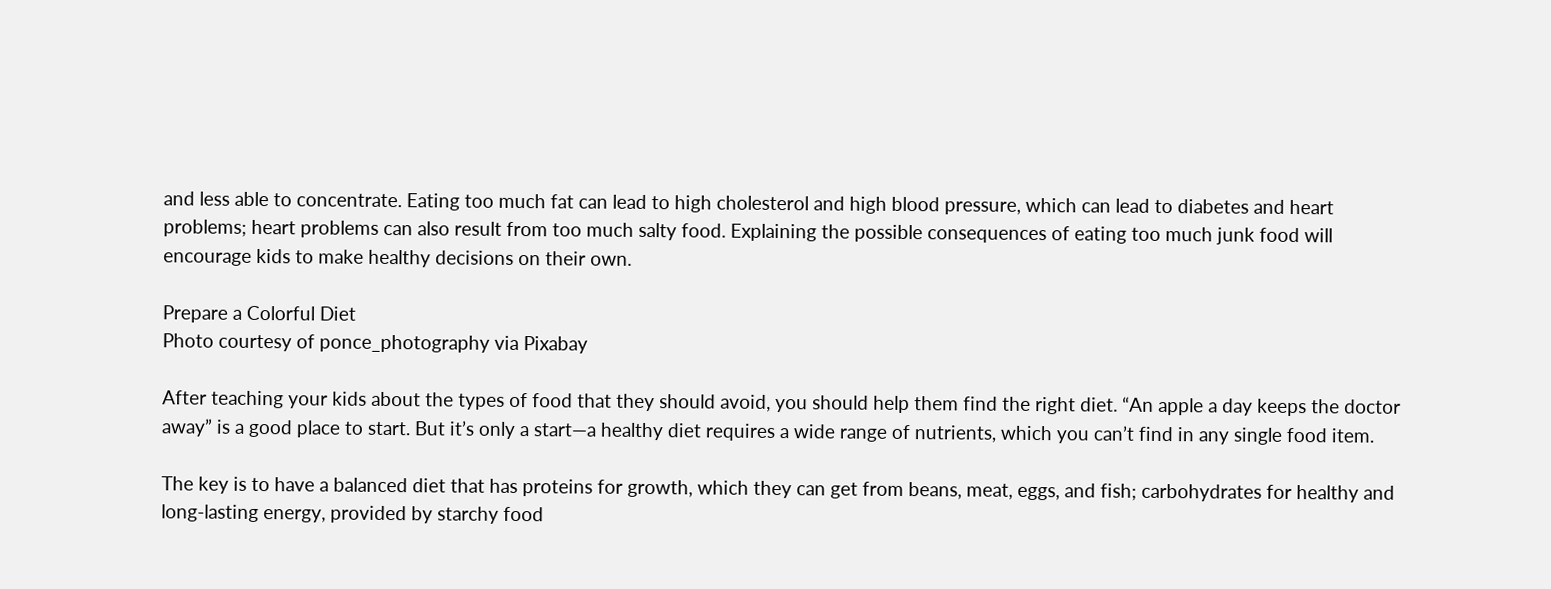and less able to concentrate. Eating too much fat can lead to high cholesterol and high blood pressure, which can lead to diabetes and heart problems; heart problems can also result from too much salty food. Explaining the possible consequences of eating too much junk food will encourage kids to make healthy decisions on their own.

Prepare a Colorful Diet
Photo courtesy of ponce_photography via Pixabay

After teaching your kids about the types of food that they should avoid, you should help them find the right diet. “An apple a day keeps the doctor away” is a good place to start. But it’s only a start—a healthy diet requires a wide range of nutrients, which you can’t find in any single food item.

The key is to have a balanced diet that has proteins for growth, which they can get from beans, meat, eggs, and fish; carbohydrates for healthy and long-lasting energy, provided by starchy food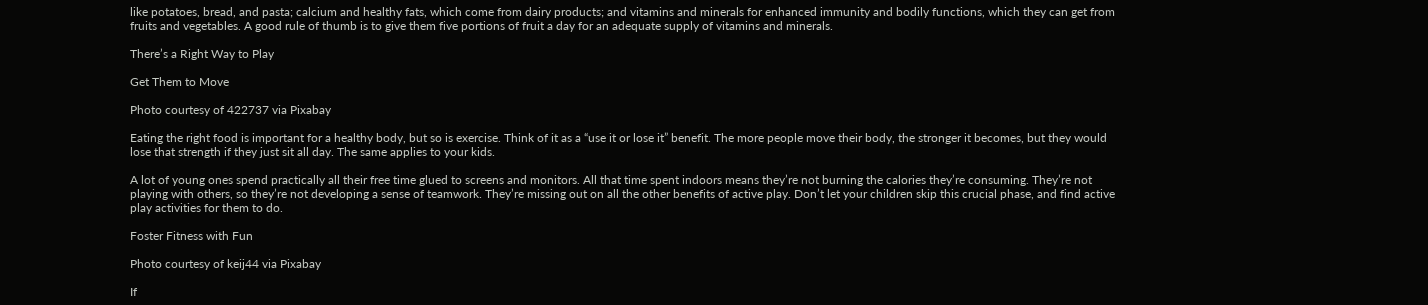like potatoes, bread, and pasta; calcium and healthy fats, which come from dairy products; and vitamins and minerals for enhanced immunity and bodily functions, which they can get from fruits and vegetables. A good rule of thumb is to give them five portions of fruit a day for an adequate supply of vitamins and minerals.

There’s a Right Way to Play

Get Them to Move

Photo courtesy of 422737 via Pixabay

Eating the right food is important for a healthy body, but so is exercise. Think of it as a “use it or lose it” benefit. The more people move their body, the stronger it becomes, but they would lose that strength if they just sit all day. The same applies to your kids.

A lot of young ones spend practically all their free time glued to screens and monitors. All that time spent indoors means they’re not burning the calories they’re consuming. They’re not playing with others, so they’re not developing a sense of teamwork. They’re missing out on all the other benefits of active play. Don’t let your children skip this crucial phase, and find active play activities for them to do.

Foster Fitness with Fun

Photo courtesy of keij44 via Pixabay

If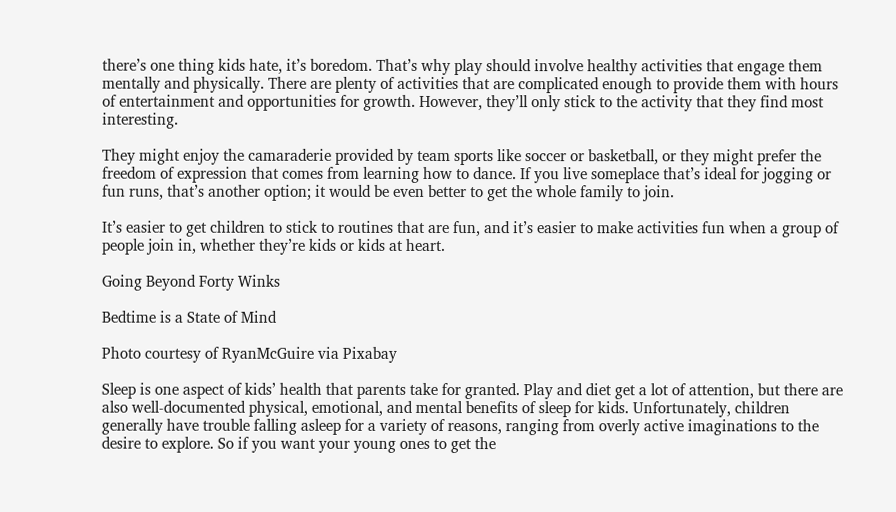there’s one thing kids hate, it’s boredom. That’s why play should involve healthy activities that engage them mentally and physically. There are plenty of activities that are complicated enough to provide them with hours of entertainment and opportunities for growth. However, they’ll only stick to the activity that they find most interesting.

They might enjoy the camaraderie provided by team sports like soccer or basketball, or they might prefer the freedom of expression that comes from learning how to dance. If you live someplace that’s ideal for jogging or fun runs, that’s another option; it would be even better to get the whole family to join.

It’s easier to get children to stick to routines that are fun, and it’s easier to make activities fun when a group of people join in, whether they’re kids or kids at heart.

Going Beyond Forty Winks

Bedtime is a State of Mind

Photo courtesy of RyanMcGuire via Pixabay

Sleep is one aspect of kids’ health that parents take for granted. Play and diet get a lot of attention, but there are also well-documented physical, emotional, and mental benefits of sleep for kids. Unfortunately, children generally have trouble falling asleep for a variety of reasons, ranging from overly active imaginations to the desire to explore. So if you want your young ones to get the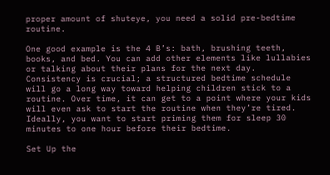proper amount of shuteye, you need a solid pre-bedtime routine.

One good example is the 4 B’s: bath, brushing teeth, books, and bed. You can add other elements like lullabies or talking about their plans for the next day. Consistency is crucial; a structured bedtime schedule will go a long way toward helping children stick to a routine. Over time, it can get to a point where your kids will even ask to start the routine when they’re tired. Ideally, you want to start priming them for sleep 30 minutes to one hour before their bedtime.

Set Up the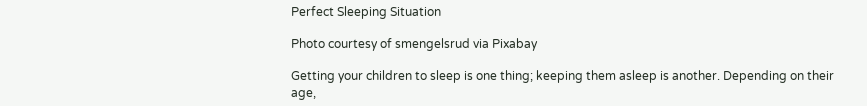Perfect Sleeping Situation

Photo courtesy of smengelsrud via Pixabay

Getting your children to sleep is one thing; keeping them asleep is another. Depending on their age,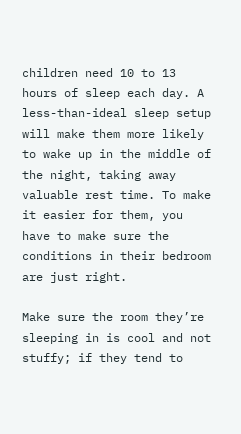children need 10 to 13 hours of sleep each day. A less-than-ideal sleep setup will make them more likely to wake up in the middle of the night, taking away valuable rest time. To make it easier for them, you have to make sure the conditions in their bedroom are just right.

Make sure the room they’re sleeping in is cool and not stuffy; if they tend to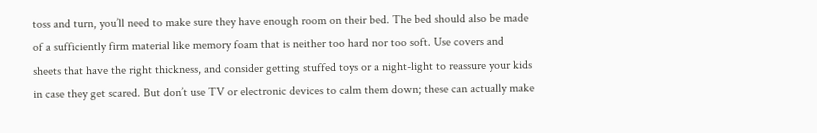toss and turn, you’ll need to make sure they have enough room on their bed. The bed should also be made of a sufficiently firm material like memory foam that is neither too hard nor too soft. Use covers and sheets that have the right thickness, and consider getting stuffed toys or a night-light to reassure your kids in case they get scared. But don’t use TV or electronic devices to calm them down; these can actually make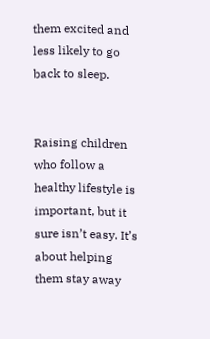them excited and less likely to go back to sleep.


Raising children who follow a healthy lifestyle is important, but it sure isn’t easy. It’s about helping them stay away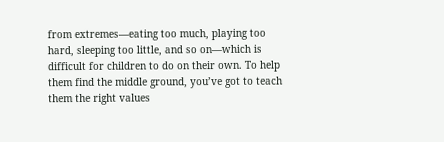from extremes—eating too much, playing too hard, sleeping too little, and so on—which is difficult for children to do on their own. To help them find the middle ground, you’ve got to teach them the right values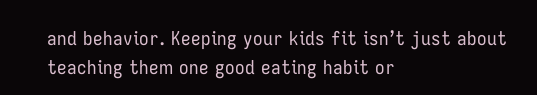and behavior. Keeping your kids fit isn’t just about teaching them one good eating habit or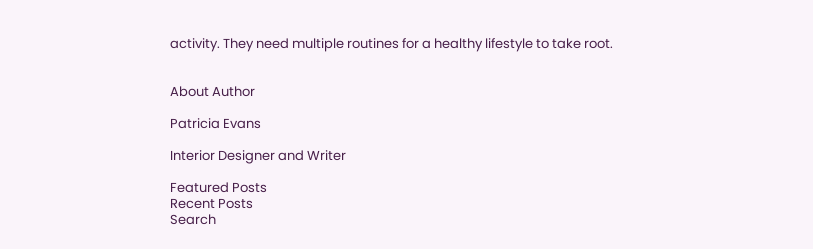activity. They need multiple routines for a healthy lifestyle to take root.


About Author

Patricia Evans

Interior Designer and Writer

Featured Posts
Recent Posts
Search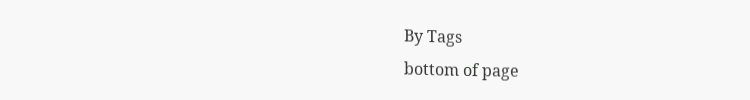By Tags
bottom of page